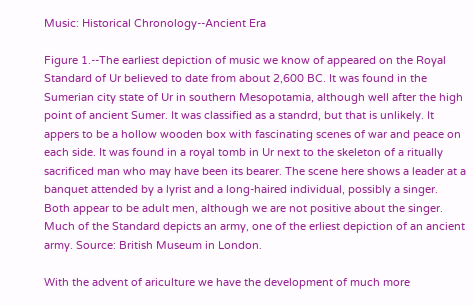Music: Historical Chronology--Ancient Era

Figure 1.--The earliest depiction of music we know of appeared on the Royal Standard of Ur believed to date from about 2,600 BC. It was found in the Sumerian city state of Ur in southern Mesopotamia, although well after the high point of ancient Sumer. It was classified as a standrd, but that is unlikely. It appers to be a hollow wooden box with fascinating scenes of war and peace on each side. It was found in a royal tomb in Ur next to the skeleton of a ritually sacrificed man who may have been its bearer. The scene here shows a leader at a banquet attended by a lyrist and a long-haired individual, possibly a singer. Both appear to be adult men, although we are not positive about the singer. Much of the Standard depicts an army, one of the erliest depiction of an ancient army. Source: British Museum in London.

With the advent of ariculture we have the development of much more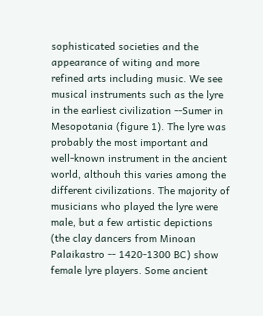sophisticated societies and the appearance of witing and more refined arts including music. We see musical instruments such as the lyre in the earliest civilization --Sumer in Mesopotania (figure 1). The lyre was probably the most important and well-known instrument in the ancient world, althouh this varies among the different civilizations. The majority of musicians who played the lyre were male, but a few artistic depictions (the clay dancers from Minoan Palaikastro -- 1420-1300 BC) show female lyre players. Some ancient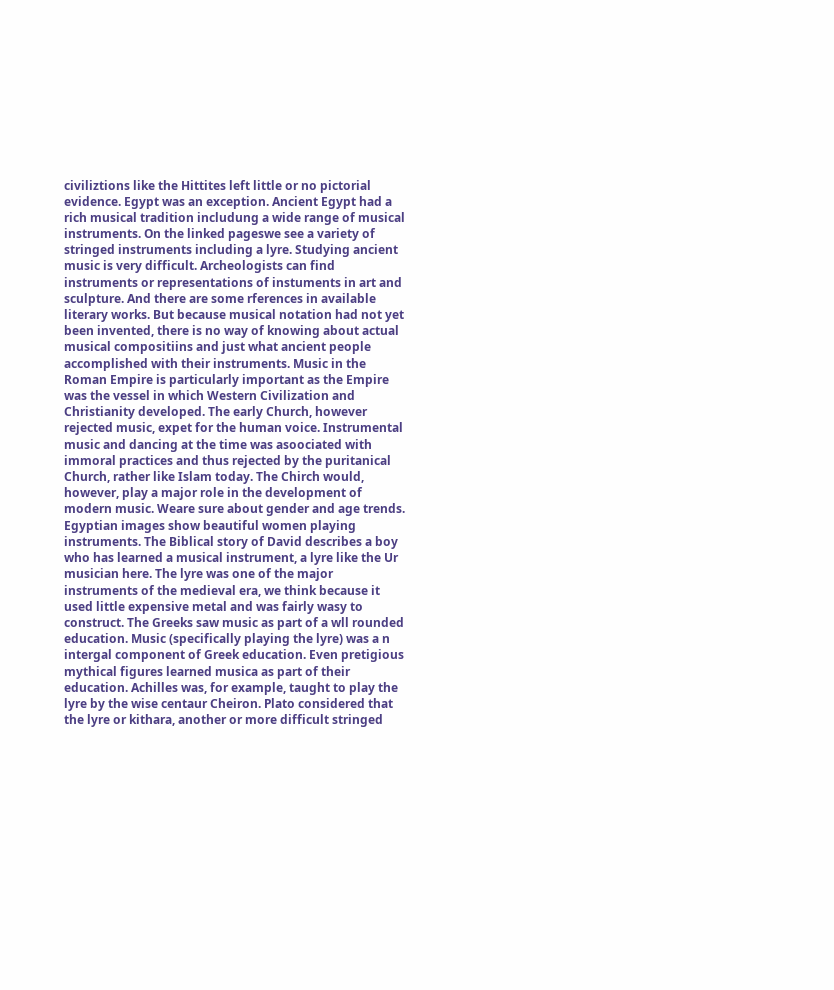civiliztions like the Hittites left little or no pictorial evidence. Egypt was an exception. Ancient Egypt had a rich musical tradition includung a wide range of musical instruments. On the linked pageswe see a variety of stringed instruments including a lyre. Studying ancient music is very difficult. Archeologists can find instruments or representations of instuments in art and sculpture. And there are some rferences in available literary works. But because musical notation had not yet been invented, there is no way of knowing about actual musical compositiins and just what ancient people accomplished with their instruments. Music in the Roman Empire is particularly important as the Empire was the vessel in which Western Civilization and Christianity developed. The early Church, however rejected music, expet for the human voice. Instrumental music and dancing at the time was asoociated with immoral practices and thus rejected by the puritanical Church, rather like Islam today. The Chirch would, however, play a major role in the development of modern music. Weare sure about gender and age trends. Egyptian images show beautiful women playing instruments. The Biblical story of David describes a boy who has learned a musical instrument, a lyre like the Ur musician here. The lyre was one of the major instruments of the medieval era, we think because it used little expensive metal and was fairly wasy to construct. The Greeks saw music as part of a wll rounded education. Music (specifically playing the lyre) was a n intergal component of Greek education. Even pretigious mythical figures learned musica as part of their education. Achilles was, for example, taught to play the lyre by the wise centaur Cheiron. Plato considered that the lyre or kithara, another or more difficult stringed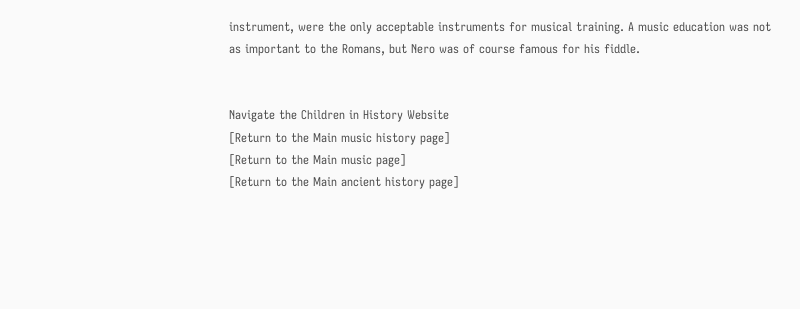instrument, were the only acceptable instruments for musical training. A music education was not as important to the Romans, but Nero was of course famous for his fiddle.


Navigate the Children in History Website
[Return to the Main music history page]
[Return to the Main music page]
[Return to the Main ancient history page]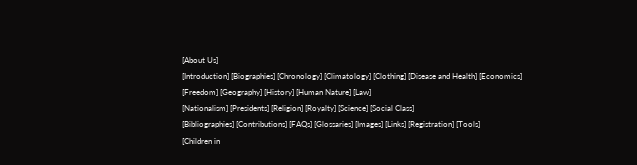[About Us]
[Introduction] [Biographies] [Chronology] [Climatology] [Clothing] [Disease and Health] [Economics] [Freedom] [Geography] [History] [Human Nature] [Law]
[Nationalism] [Presidents] [Religion] [Royalty] [Science] [Social Class]
[Bibliographies] [Contributions] [FAQs] [Glossaries] [Images] [Links] [Registration] [Tools]
[Children in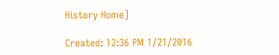History Home]

Created: 12:36 PM 1/21/2016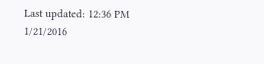Last updated: 12:36 PM 1/21/2016